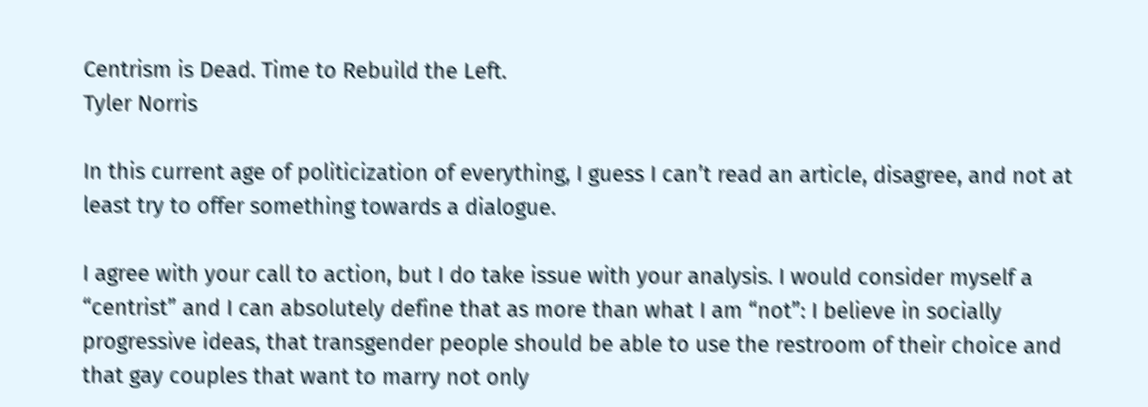Centrism is Dead. Time to Rebuild the Left.
Tyler Norris

In this current age of politicization of everything, I guess I can’t read an article, disagree, and not at least try to offer something towards a dialogue.

I agree with your call to action, but I do take issue with your analysis. I would consider myself a “centrist” and I can absolutely define that as more than what I am “not”: I believe in socially progressive ideas, that transgender people should be able to use the restroom of their choice and that gay couples that want to marry not only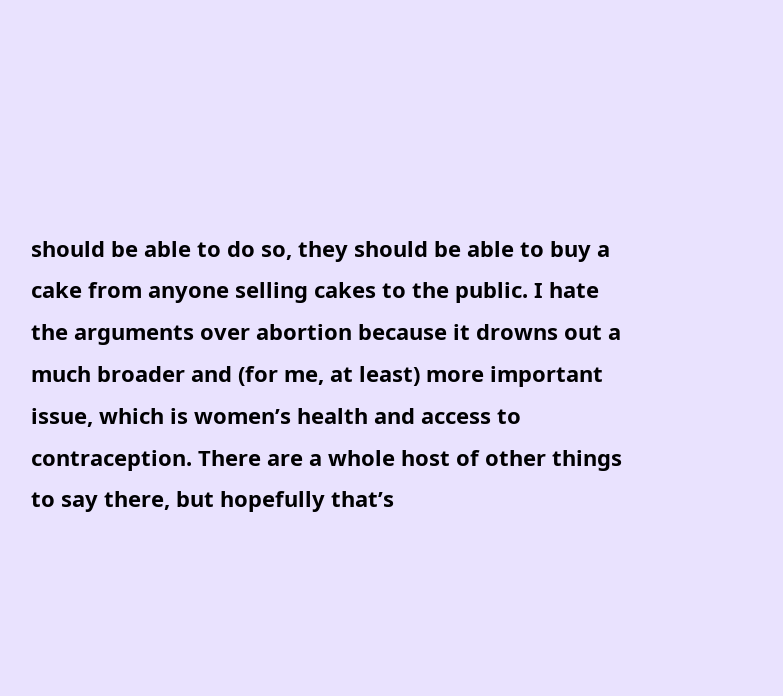should be able to do so, they should be able to buy a cake from anyone selling cakes to the public. I hate the arguments over abortion because it drowns out a much broader and (for me, at least) more important issue, which is women’s health and access to contraception. There are a whole host of other things to say there, but hopefully that’s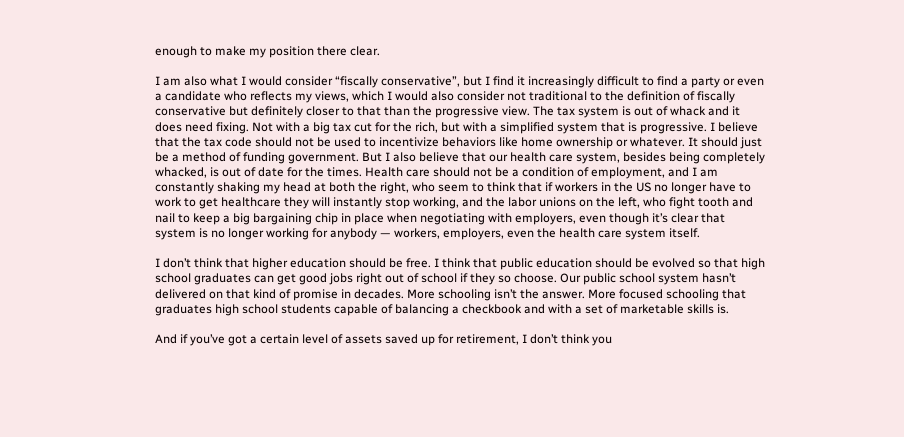enough to make my position there clear.

I am also what I would consider “fiscally conservative”, but I find it increasingly difficult to find a party or even a candidate who reflects my views, which I would also consider not traditional to the definition of fiscally conservative but definitely closer to that than the progressive view. The tax system is out of whack and it does need fixing. Not with a big tax cut for the rich, but with a simplified system that is progressive. I believe that the tax code should not be used to incentivize behaviors like home ownership or whatever. It should just be a method of funding government. But I also believe that our health care system, besides being completely whacked, is out of date for the times. Health care should not be a condition of employment, and I am constantly shaking my head at both the right, who seem to think that if workers in the US no longer have to work to get healthcare they will instantly stop working, and the labor unions on the left, who fight tooth and nail to keep a big bargaining chip in place when negotiating with employers, even though it’s clear that system is no longer working for anybody — workers, employers, even the health care system itself.

I don’t think that higher education should be free. I think that public education should be evolved so that high school graduates can get good jobs right out of school if they so choose. Our public school system hasn’t delivered on that kind of promise in decades. More schooling isn’t the answer. More focused schooling that graduates high school students capable of balancing a checkbook and with a set of marketable skills is.

And if you’ve got a certain level of assets saved up for retirement, I don’t think you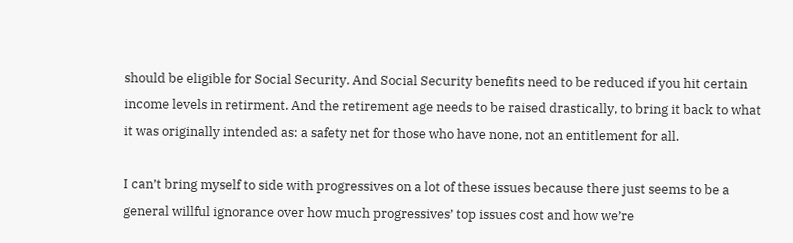should be eligible for Social Security. And Social Security benefits need to be reduced if you hit certain income levels in retirment. And the retirement age needs to be raised drastically, to bring it back to what it was originally intended as: a safety net for those who have none, not an entitlement for all.

I can’t bring myself to side with progressives on a lot of these issues because there just seems to be a general willful ignorance over how much progressives’ top issues cost and how we’re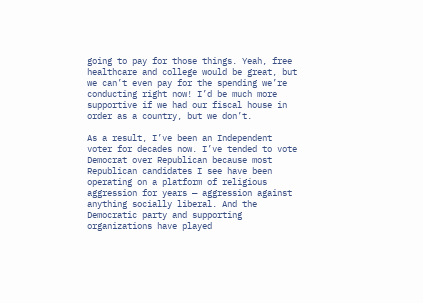going to pay for those things. Yeah, free healthcare and college would be great, but we can’t even pay for the spending we’re conducting right now! I’d be much more supportive if we had our fiscal house in order as a country, but we don’t.

As a result, I’ve been an Independent voter for decades now. I’ve tended to vote Democrat over Republican because most Republican candidates I see have been operating on a platform of religious aggression for years — aggression against anything socially liberal. And the Democratic party and supporting organizations have played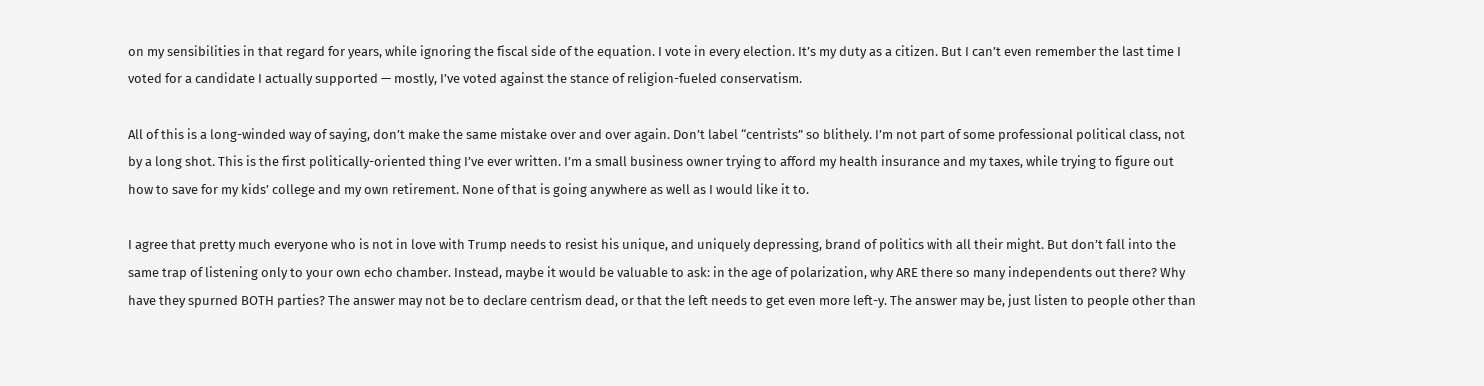on my sensibilities in that regard for years, while ignoring the fiscal side of the equation. I vote in every election. It’s my duty as a citizen. But I can’t even remember the last time I voted for a candidate I actually supported — mostly, I’ve voted against the stance of religion-fueled conservatism.

All of this is a long-winded way of saying, don’t make the same mistake over and over again. Don’t label “centrists” so blithely. I’m not part of some professional political class, not by a long shot. This is the first politically-oriented thing I’ve ever written. I’m a small business owner trying to afford my health insurance and my taxes, while trying to figure out how to save for my kids’ college and my own retirement. None of that is going anywhere as well as I would like it to.

I agree that pretty much everyone who is not in love with Trump needs to resist his unique, and uniquely depressing, brand of politics with all their might. But don’t fall into the same trap of listening only to your own echo chamber. Instead, maybe it would be valuable to ask: in the age of polarization, why ARE there so many independents out there? Why have they spurned BOTH parties? The answer may not be to declare centrism dead, or that the left needs to get even more left-y. The answer may be, just listen to people other than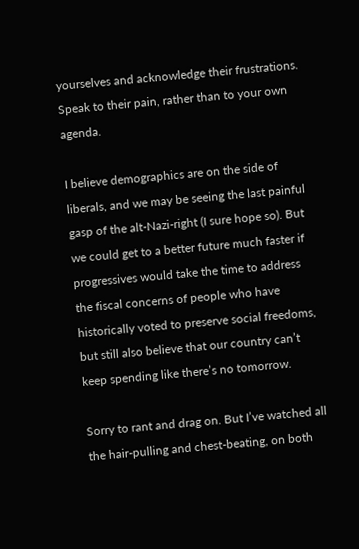yourselves and acknowledge their frustrations. Speak to their pain, rather than to your own agenda.

I believe demographics are on the side of liberals, and we may be seeing the last painful gasp of the alt-Nazi-right (I sure hope so). But we could get to a better future much faster if progressives would take the time to address the fiscal concerns of people who have historically voted to preserve social freedoms, but still also believe that our country can’t keep spending like there’s no tomorrow.

Sorry to rant and drag on. But I’ve watched all the hair-pulling and chest-beating, on both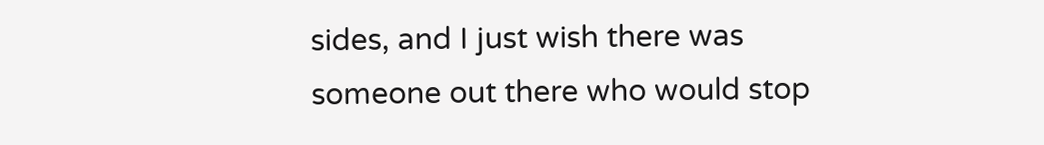sides, and I just wish there was someone out there who would stop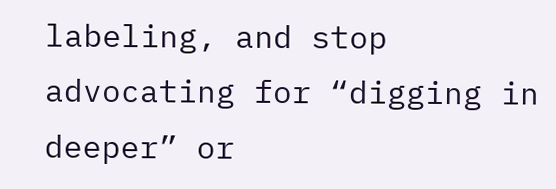labeling, and stop advocating for “digging in deeper” or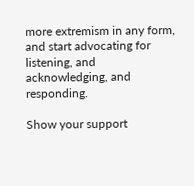more extremism in any form, and start advocating for listening, and acknowledging, and responding.

Show your support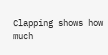Clapping shows how much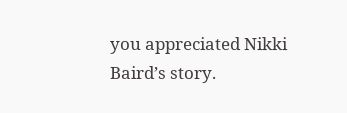you appreciated Nikki Baird’s story.